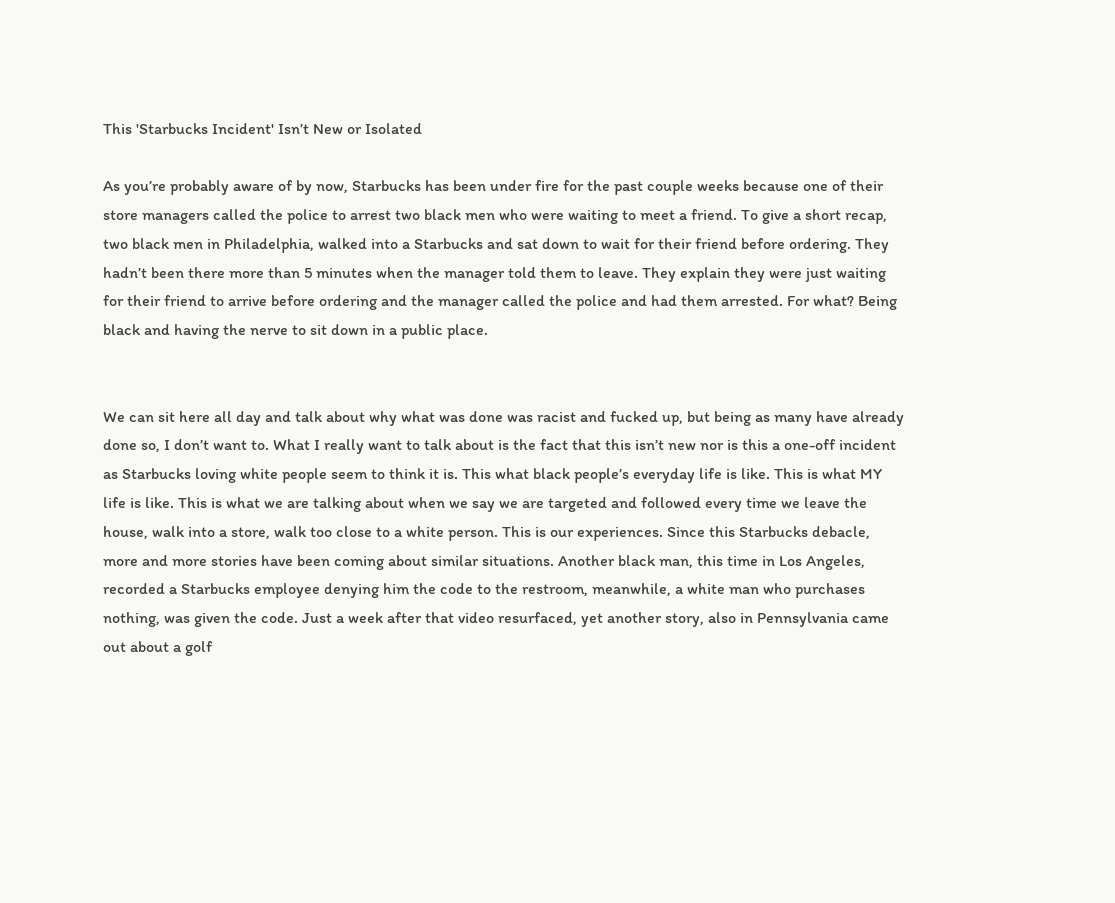This 'Starbucks Incident' Isn’t New or Isolated

As you’re probably aware of by now, Starbucks has been under fire for the past couple weeks because one of their store managers called the police to arrest two black men who were waiting to meet a friend. To give a short recap, two black men in Philadelphia, walked into a Starbucks and sat down to wait for their friend before ordering. They hadn’t been there more than 5 minutes when the manager told them to leave. They explain they were just waiting for their friend to arrive before ordering and the manager called the police and had them arrested. For what? Being black and having the nerve to sit down in a public place.


We can sit here all day and talk about why what was done was racist and fucked up, but being as many have already done so, I don’t want to. What I really want to talk about is the fact that this isn’t new nor is this a one-off incident as Starbucks loving white people seem to think it is. This what black people’s everyday life is like. This is what MY life is like. This is what we are talking about when we say we are targeted and followed every time we leave the house, walk into a store, walk too close to a white person. This is our experiences. Since this Starbucks debacle, more and more stories have been coming about similar situations. Another black man, this time in Los Angeles, recorded a Starbucks employee denying him the code to the restroom, meanwhile, a white man who purchases nothing, was given the code. Just a week after that video resurfaced, yet another story, also in Pennsylvania came out about a golf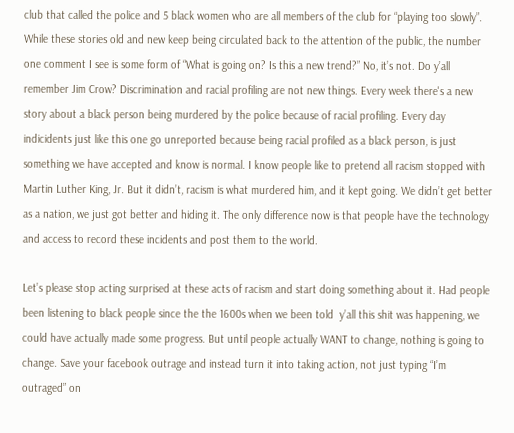club that called the police and 5 black women who are all members of the club for “playing too slowly”. While these stories old and new keep being circulated back to the attention of the public, the number one comment I see is some form of “What is going on? Is this a new trend?” No, it’s not. Do y’all remember Jim Crow? Discrimination and racial profiling are not new things. Every week there's a new story about a black person being murdered by the police because of racial profiling. Every day indicidents just like this one go unreported because being racial profiled as a black person, is just something we have accepted and know is normal. I know people like to pretend all racism stopped with Martin Luther King, Jr. But it didn’t, racism is what murdered him, and it kept going. We didn’t get better as a nation, we just got better and hiding it. The only difference now is that people have the technology and access to record these incidents and post them to the world.

Let’s please stop acting surprised at these acts of racism and start doing something about it. Had people been listening to black people since the the 1600s when we been told  y’all this shit was happening, we could have actually made some progress. But until people actually WANT to change, nothing is going to change. Save your facebook outrage and instead turn it into taking action, not just typing “I’m outraged” on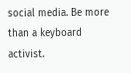social media. Be more than a keyboard activist.